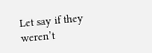Let say if they weren’t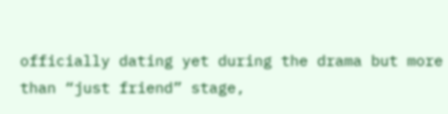officially dating yet during the drama but more than “just friend” stage,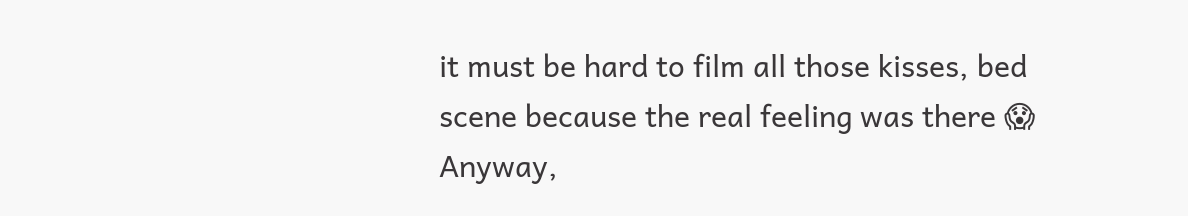it must be hard to film all those kisses, bed scene because the real feeling was there 😱 Anyway,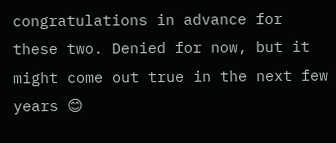congratulations in advance for these two. Denied for now, but it might come out true in the next few years 😊